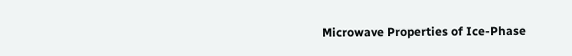Microwave Properties of Ice-Phase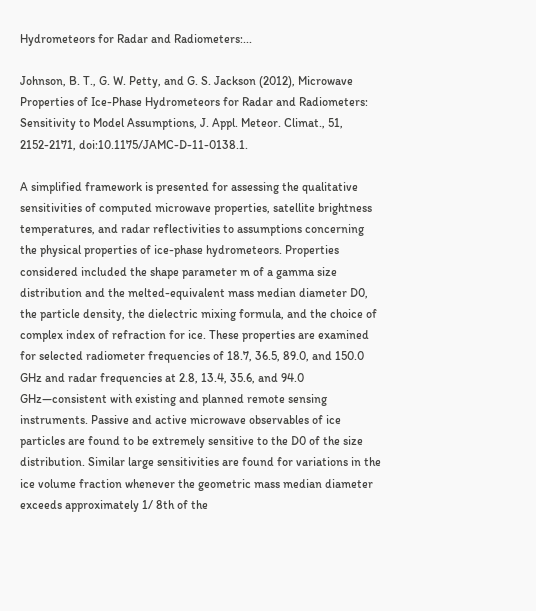Hydrometeors for Radar and Radiometers:...

Johnson, B. T., G. W. Petty, and G. S. Jackson (2012), Microwave Properties of Ice-Phase Hydrometeors for Radar and Radiometers: Sensitivity to Model Assumptions, J. Appl. Meteor. Climat., 51, 2152-2171, doi:10.1175/JAMC-D-11-0138.1.

A simplified framework is presented for assessing the qualitative sensitivities of computed microwave properties, satellite brightness temperatures, and radar reflectivities to assumptions concerning the physical properties of ice-phase hydrometeors. Properties considered included the shape parameter m of a gamma size distribution and the melted-equivalent mass median diameter D0, the particle density, the dielectric mixing formula, and the choice of complex index of refraction for ice. These properties are examined for selected radiometer frequencies of 18.7, 36.5, 89.0, and 150.0 GHz and radar frequencies at 2.8, 13.4, 35.6, and 94.0 GHz—consistent with existing and planned remote sensing instruments. Passive and active microwave observables of ice particles are found to be extremely sensitive to the D0 of the size distribution. Similar large sensitivities are found for variations in the ice volume fraction whenever the geometric mass median diameter exceeds approximately 1/ 8th of the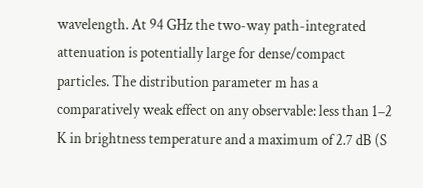wavelength. At 94 GHz the two-way path-integrated attenuation is potentially large for dense/compact particles. The distribution parameter m has a comparatively weak effect on any observable: less than 1–2 K in brightness temperature and a maximum of 2.7 dB (S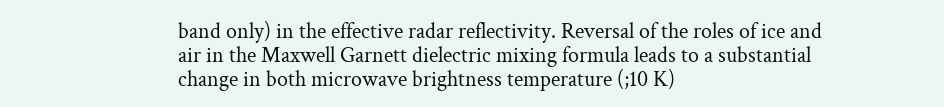band only) in the effective radar reflectivity. Reversal of the roles of ice and air in the Maxwell Garnett dielectric mixing formula leads to a substantial change in both microwave brightness temperature (;10 K)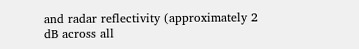and radar reflectivity (approximately 2 dB across all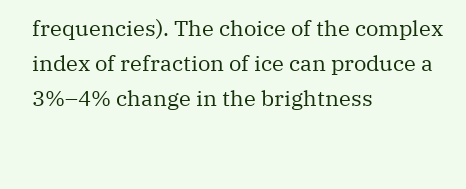frequencies). The choice of the complex index of refraction of ice can produce a 3%–4% change in the brightness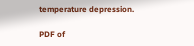temperature depression.

PDF of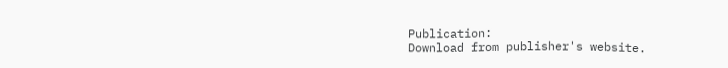Publication:
Download from publisher's website.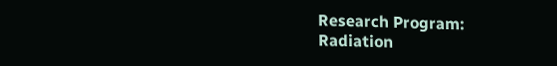Research Program:
Radiation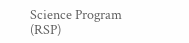Science Program (RSP)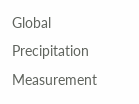Global Precipitation Measurement